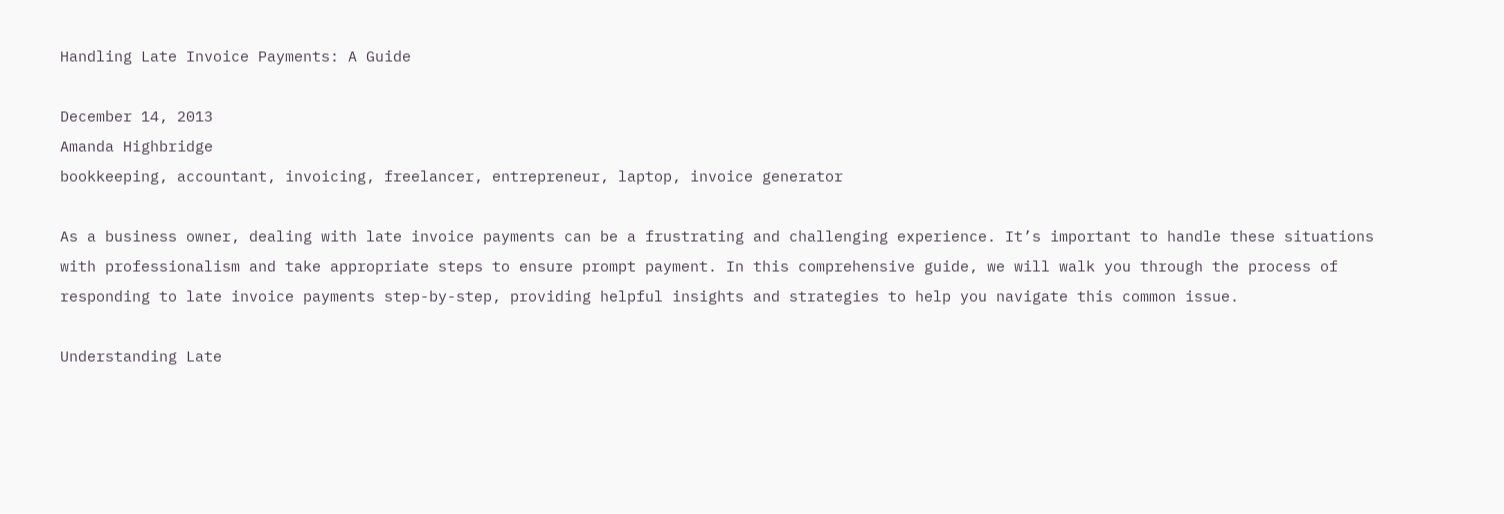Handling Late Invoice Payments: A Guide

December 14, 2013
Amanda Highbridge
bookkeeping, accountant, invoicing, freelancer, entrepreneur, laptop, invoice generator

As a business owner, dealing with late invoice payments can be a frustrating and challenging experience. It’s important to handle these situations with professionalism and take appropriate steps to ensure prompt payment. In this comprehensive guide, we will walk you through the process of responding to late invoice payments step-by-step, providing helpful insights and strategies to help you navigate this common issue.

Understanding Late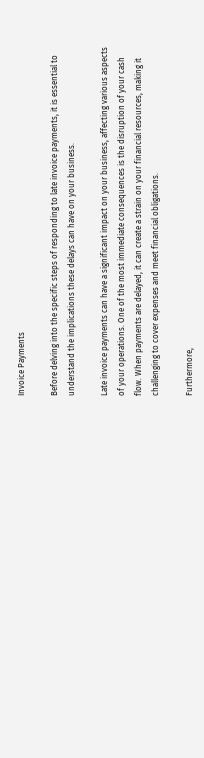Invoice Payments

Before delving into the specific steps of responding to late invoice payments, it is essential to understand the implications these delays can have on your business.

Late invoice payments can have a significant impact on your business, affecting various aspects of your operations. One of the most immediate consequences is the disruption of your cash flow. When payments are delayed, it can create a strain on your financial resources, making it challenging to cover expenses and meet financial obligations.

Furthermore,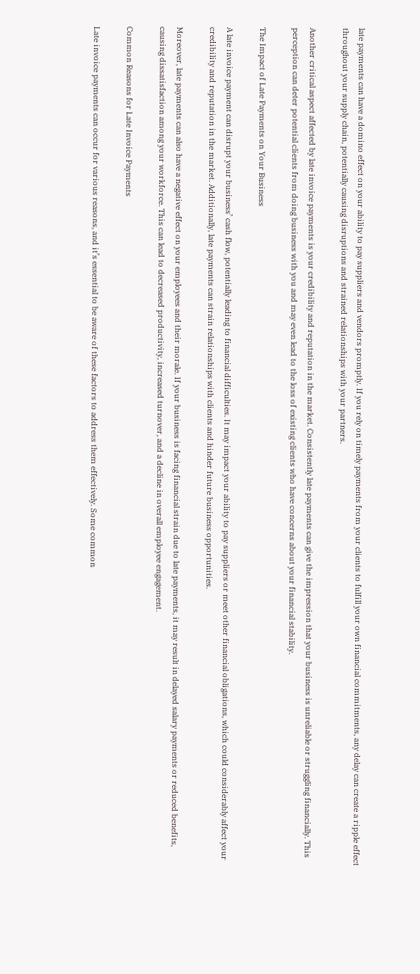late payments can have a domino effect on your ability to pay suppliers and vendors promptly. If you rely on timely payments from your clients to fulfill your own financial commitments, any delay can create a ripple effect throughout your supply chain, potentially causing disruptions and strained relationships with your partners.

Another critical aspect affected by late invoice payments is your credibility and reputation in the market. Consistently late payments can give the impression that your business is unreliable or struggling financially. This perception can deter potential clients from doing business with you and may even lead to the loss of existing clients who have concerns about your financial stability.

The Impact of Late Payments on Your Business

A late invoice payment can disrupt your business’ cash flow, potentially leading to financial difficulties. It may impact your ability to pay suppliers or meet other financial obligations, which could considerably affect your credibility and reputation in the market. Additionally, late payments can strain relationships with clients and hinder future business opportunities.

Moreover, late payments can also have a negative effect on your employees and their morale. If your business is facing financial strain due to late payments, it may result in delayed salary payments or reduced benefits, causing dissatisfaction among your workforce. This can lead to decreased productivity, increased turnover, and a decline in overall employee engagement.

Common Reasons for Late Invoice Payments

Late invoice payments can occur for various reasons, and it’s essential to be aware of these factors to address them effectively. Some common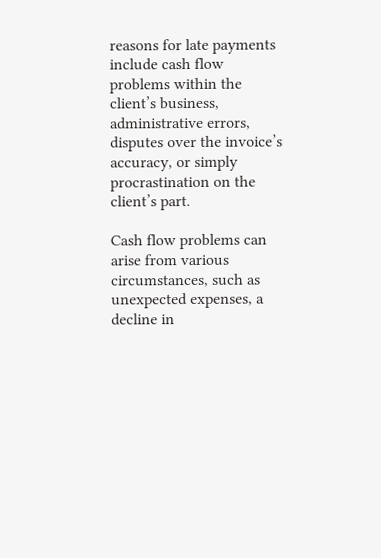reasons for late payments include cash flow problems within the client’s business, administrative errors, disputes over the invoice’s accuracy, or simply procrastination on the client’s part.

Cash flow problems can arise from various circumstances, such as unexpected expenses, a decline in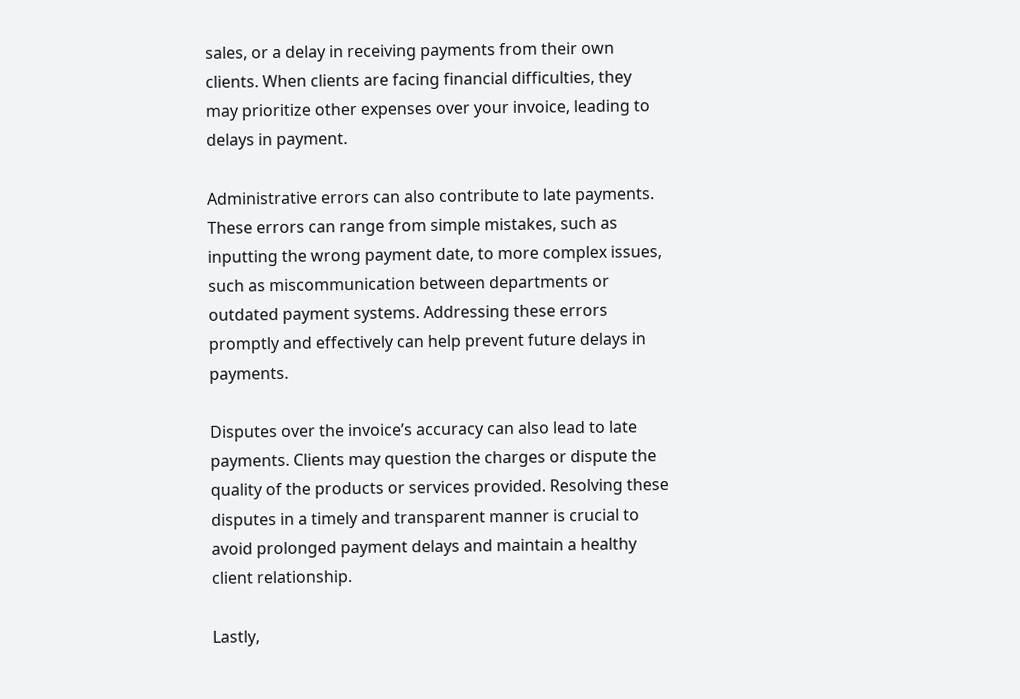sales, or a delay in receiving payments from their own clients. When clients are facing financial difficulties, they may prioritize other expenses over your invoice, leading to delays in payment.

Administrative errors can also contribute to late payments. These errors can range from simple mistakes, such as inputting the wrong payment date, to more complex issues, such as miscommunication between departments or outdated payment systems. Addressing these errors promptly and effectively can help prevent future delays in payments.

Disputes over the invoice’s accuracy can also lead to late payments. Clients may question the charges or dispute the quality of the products or services provided. Resolving these disputes in a timely and transparent manner is crucial to avoid prolonged payment delays and maintain a healthy client relationship.

Lastly,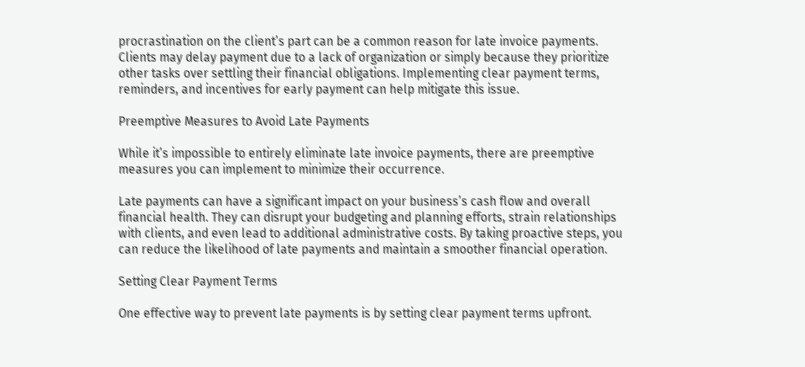procrastination on the client’s part can be a common reason for late invoice payments. Clients may delay payment due to a lack of organization or simply because they prioritize other tasks over settling their financial obligations. Implementing clear payment terms, reminders, and incentives for early payment can help mitigate this issue.

Preemptive Measures to Avoid Late Payments

While it’s impossible to entirely eliminate late invoice payments, there are preemptive measures you can implement to minimize their occurrence.

Late payments can have a significant impact on your business’s cash flow and overall financial health. They can disrupt your budgeting and planning efforts, strain relationships with clients, and even lead to additional administrative costs. By taking proactive steps, you can reduce the likelihood of late payments and maintain a smoother financial operation.

Setting Clear Payment Terms

One effective way to prevent late payments is by setting clear payment terms upfront.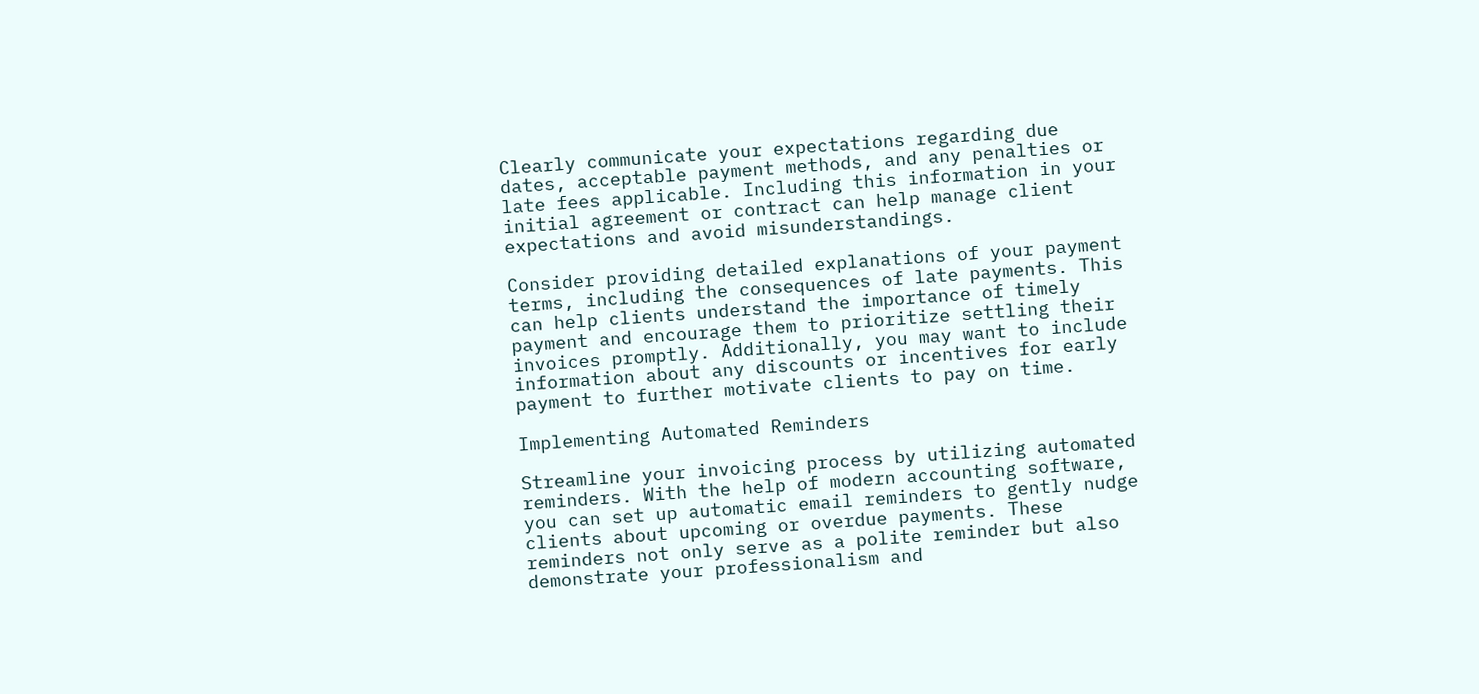Clearly communicate your expectations regarding due dates, acceptable payment methods, and any penalties or late fees applicable. Including this information in your initial agreement or contract can help manage client expectations and avoid misunderstandings.

Consider providing detailed explanations of your payment terms, including the consequences of late payments. This can help clients understand the importance of timely payment and encourage them to prioritize settling their invoices promptly. Additionally, you may want to include information about any discounts or incentives for early payment to further motivate clients to pay on time.

Implementing Automated Reminders

Streamline your invoicing process by utilizing automated reminders. With the help of modern accounting software, you can set up automatic email reminders to gently nudge clients about upcoming or overdue payments. These reminders not only serve as a polite reminder but also demonstrate your professionalism and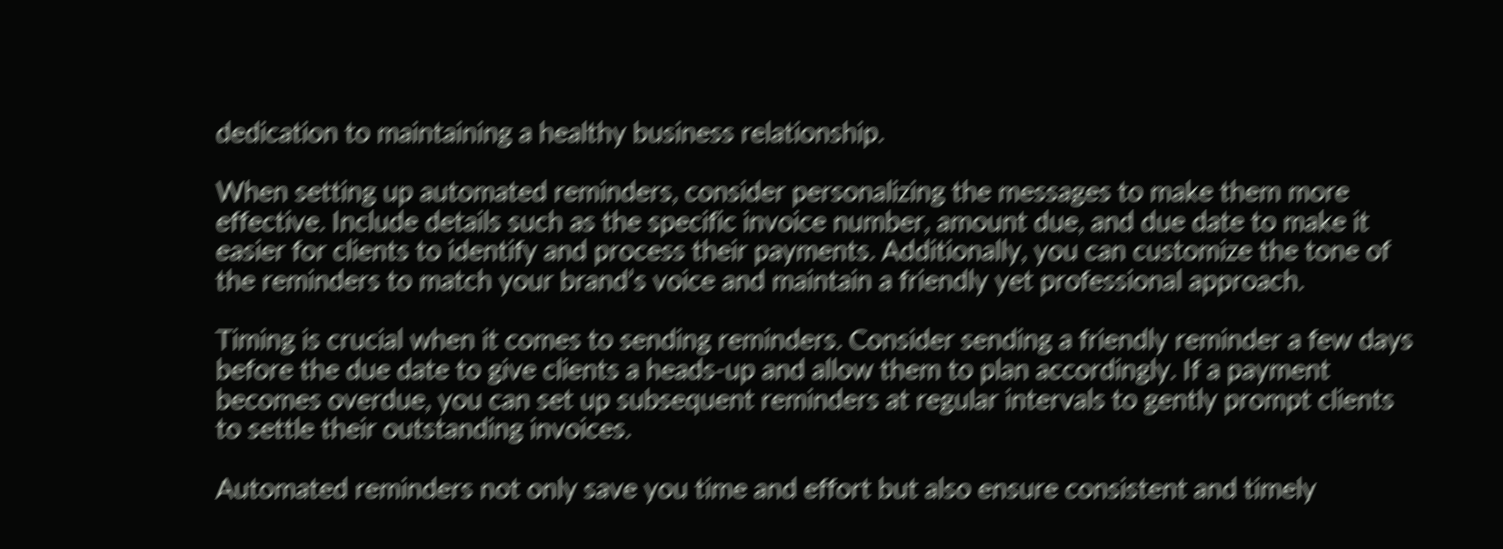dedication to maintaining a healthy business relationship.

When setting up automated reminders, consider personalizing the messages to make them more effective. Include details such as the specific invoice number, amount due, and due date to make it easier for clients to identify and process their payments. Additionally, you can customize the tone of the reminders to match your brand’s voice and maintain a friendly yet professional approach.

Timing is crucial when it comes to sending reminders. Consider sending a friendly reminder a few days before the due date to give clients a heads-up and allow them to plan accordingly. If a payment becomes overdue, you can set up subsequent reminders at regular intervals to gently prompt clients to settle their outstanding invoices.

Automated reminders not only save you time and effort but also ensure consistent and timely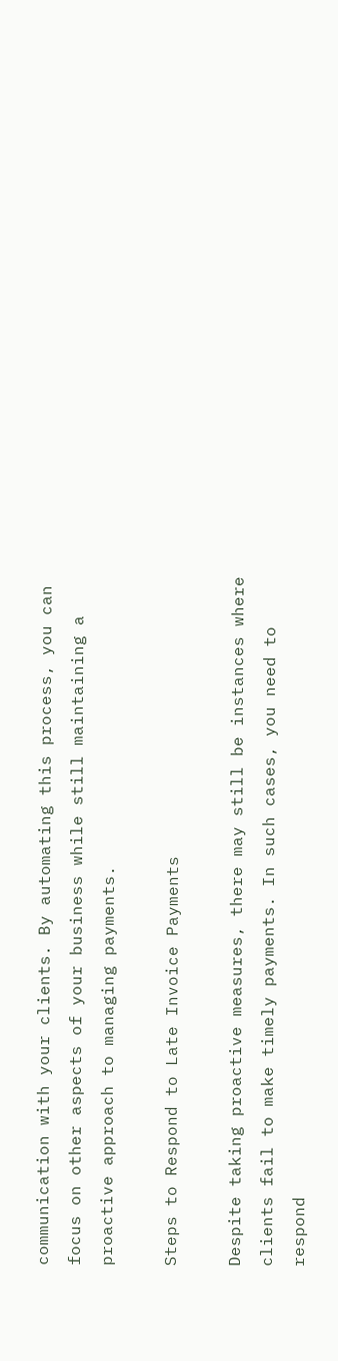communication with your clients. By automating this process, you can focus on other aspects of your business while still maintaining a proactive approach to managing payments.

Steps to Respond to Late Invoice Payments

Despite taking proactive measures, there may still be instances where clients fail to make timely payments. In such cases, you need to respond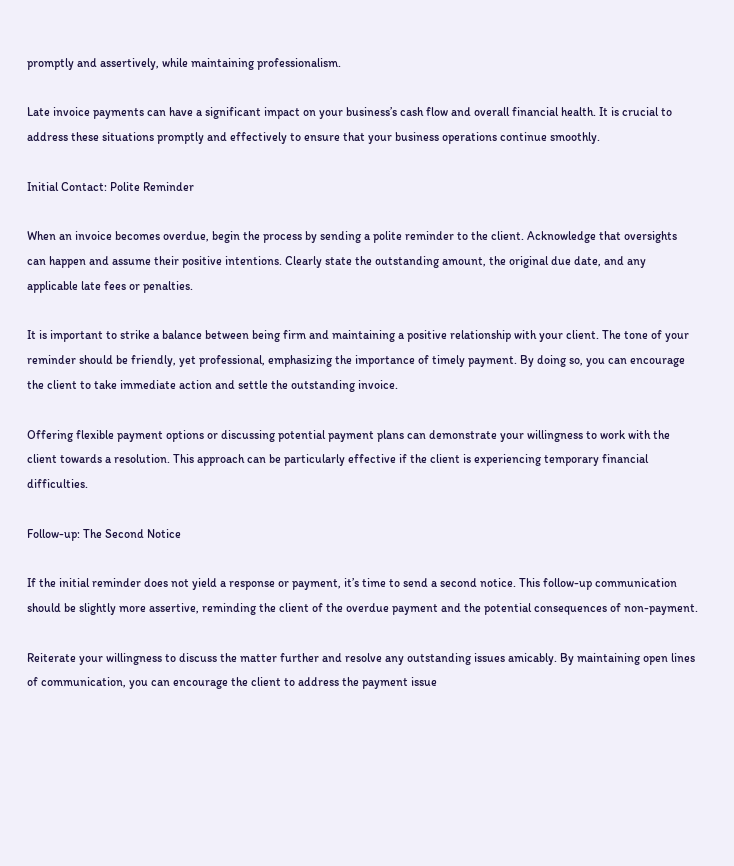promptly and assertively, while maintaining professionalism.

Late invoice payments can have a significant impact on your business’s cash flow and overall financial health. It is crucial to address these situations promptly and effectively to ensure that your business operations continue smoothly.

Initial Contact: Polite Reminder

When an invoice becomes overdue, begin the process by sending a polite reminder to the client. Acknowledge that oversights can happen and assume their positive intentions. Clearly state the outstanding amount, the original due date, and any applicable late fees or penalties.

It is important to strike a balance between being firm and maintaining a positive relationship with your client. The tone of your reminder should be friendly, yet professional, emphasizing the importance of timely payment. By doing so, you can encourage the client to take immediate action and settle the outstanding invoice.

Offering flexible payment options or discussing potential payment plans can demonstrate your willingness to work with the client towards a resolution. This approach can be particularly effective if the client is experiencing temporary financial difficulties.

Follow-up: The Second Notice

If the initial reminder does not yield a response or payment, it’s time to send a second notice. This follow-up communication should be slightly more assertive, reminding the client of the overdue payment and the potential consequences of non-payment.

Reiterate your willingness to discuss the matter further and resolve any outstanding issues amicably. By maintaining open lines of communication, you can encourage the client to address the payment issue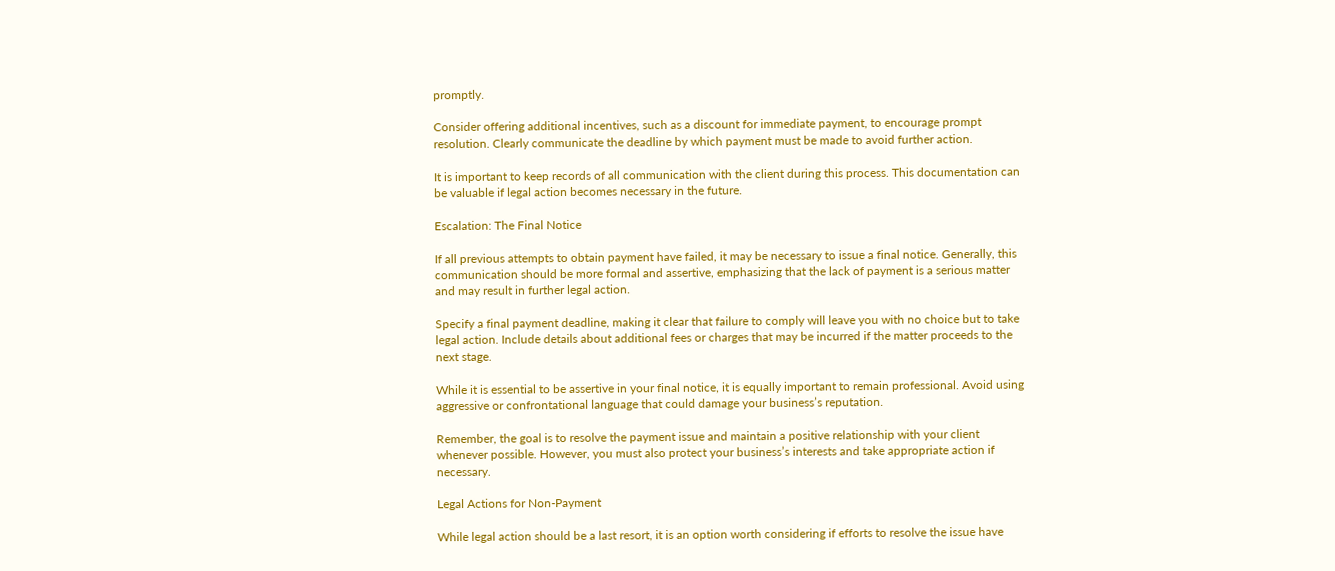promptly.

Consider offering additional incentives, such as a discount for immediate payment, to encourage prompt resolution. Clearly communicate the deadline by which payment must be made to avoid further action.

It is important to keep records of all communication with the client during this process. This documentation can be valuable if legal action becomes necessary in the future.

Escalation: The Final Notice

If all previous attempts to obtain payment have failed, it may be necessary to issue a final notice. Generally, this communication should be more formal and assertive, emphasizing that the lack of payment is a serious matter and may result in further legal action.

Specify a final payment deadline, making it clear that failure to comply will leave you with no choice but to take legal action. Include details about additional fees or charges that may be incurred if the matter proceeds to the next stage.

While it is essential to be assertive in your final notice, it is equally important to remain professional. Avoid using aggressive or confrontational language that could damage your business’s reputation.

Remember, the goal is to resolve the payment issue and maintain a positive relationship with your client whenever possible. However, you must also protect your business’s interests and take appropriate action if necessary.

Legal Actions for Non-Payment

While legal action should be a last resort, it is an option worth considering if efforts to resolve the issue have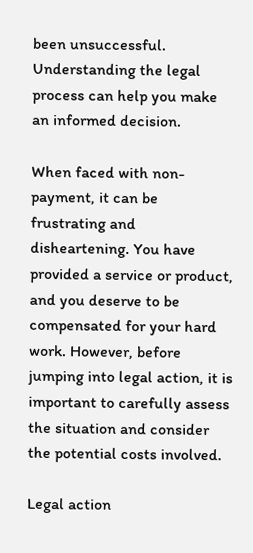been unsuccessful. Understanding the legal process can help you make an informed decision.

When faced with non-payment, it can be frustrating and disheartening. You have provided a service or product, and you deserve to be compensated for your hard work. However, before jumping into legal action, it is important to carefully assess the situation and consider the potential costs involved.

Legal action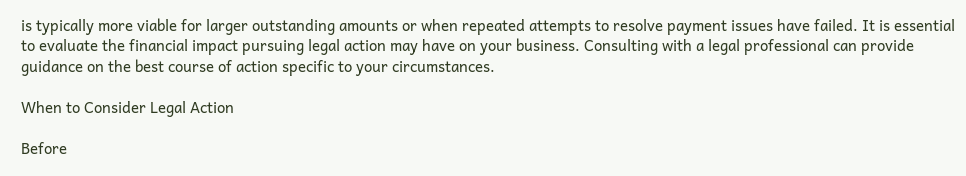is typically more viable for larger outstanding amounts or when repeated attempts to resolve payment issues have failed. It is essential to evaluate the financial impact pursuing legal action may have on your business. Consulting with a legal professional can provide guidance on the best course of action specific to your circumstances.

When to Consider Legal Action

Before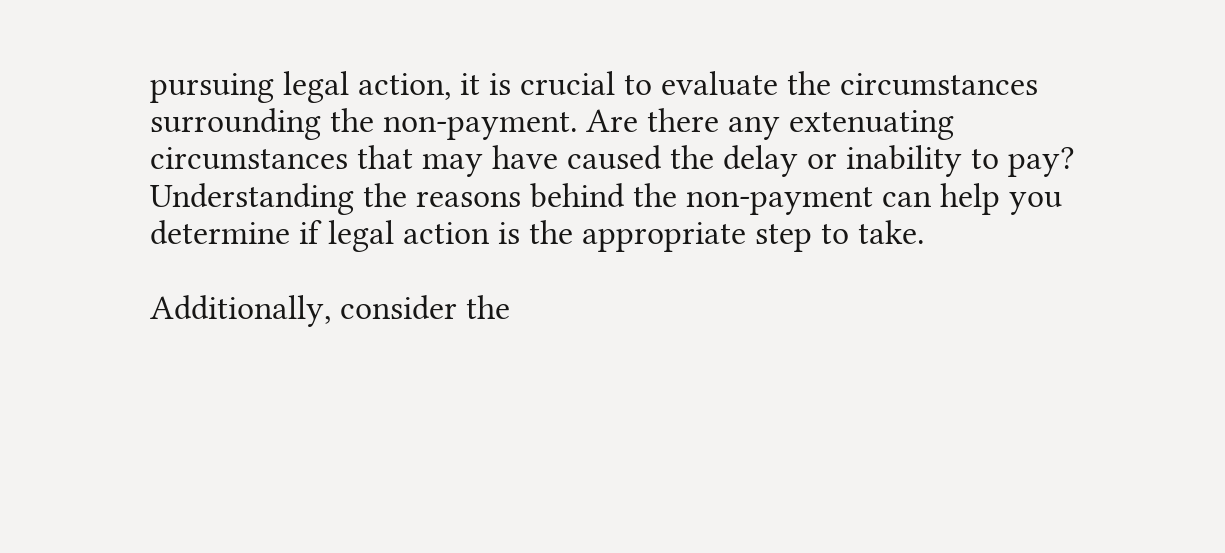pursuing legal action, it is crucial to evaluate the circumstances surrounding the non-payment. Are there any extenuating circumstances that may have caused the delay or inability to pay? Understanding the reasons behind the non-payment can help you determine if legal action is the appropriate step to take.

Additionally, consider the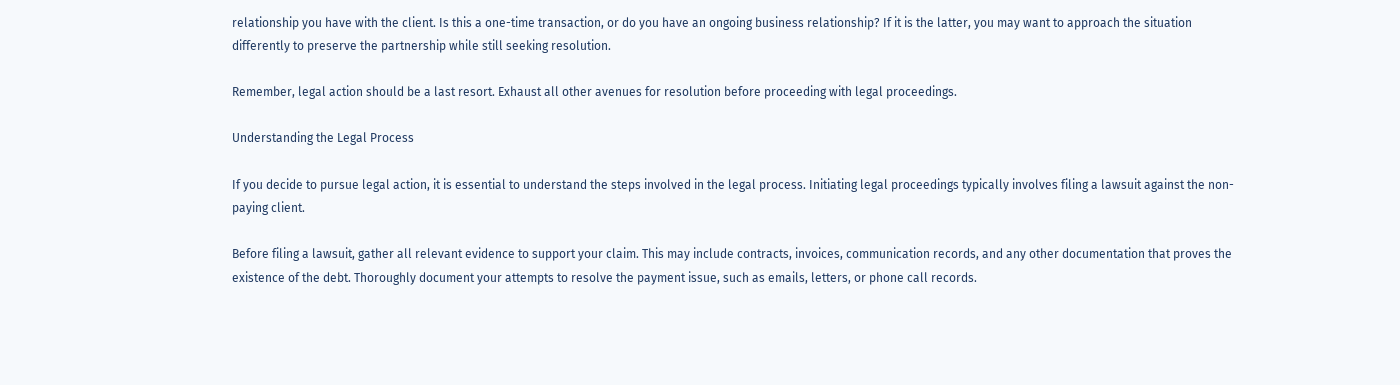relationship you have with the client. Is this a one-time transaction, or do you have an ongoing business relationship? If it is the latter, you may want to approach the situation differently to preserve the partnership while still seeking resolution.

Remember, legal action should be a last resort. Exhaust all other avenues for resolution before proceeding with legal proceedings.

Understanding the Legal Process

If you decide to pursue legal action, it is essential to understand the steps involved in the legal process. Initiating legal proceedings typically involves filing a lawsuit against the non-paying client.

Before filing a lawsuit, gather all relevant evidence to support your claim. This may include contracts, invoices, communication records, and any other documentation that proves the existence of the debt. Thoroughly document your attempts to resolve the payment issue, such as emails, letters, or phone call records.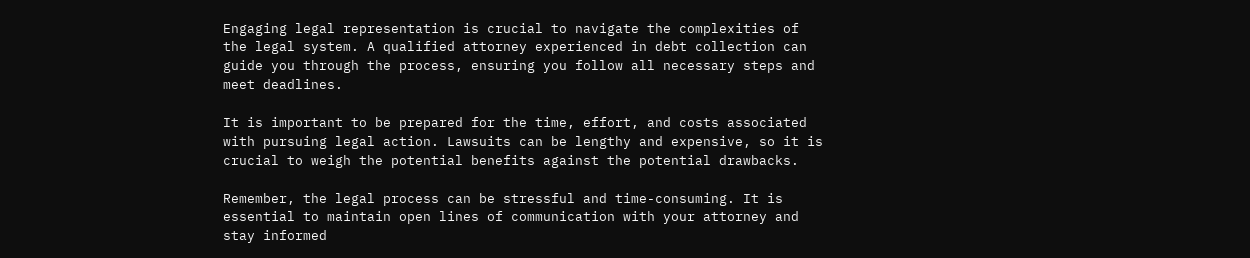Engaging legal representation is crucial to navigate the complexities of the legal system. A qualified attorney experienced in debt collection can guide you through the process, ensuring you follow all necessary steps and meet deadlines.

It is important to be prepared for the time, effort, and costs associated with pursuing legal action. Lawsuits can be lengthy and expensive, so it is crucial to weigh the potential benefits against the potential drawbacks.

Remember, the legal process can be stressful and time-consuming. It is essential to maintain open lines of communication with your attorney and stay informed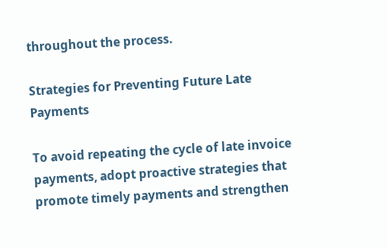throughout the process.

Strategies for Preventing Future Late Payments

To avoid repeating the cycle of late invoice payments, adopt proactive strategies that promote timely payments and strengthen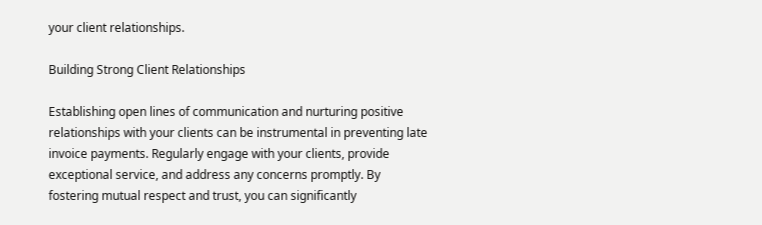your client relationships.

Building Strong Client Relationships

Establishing open lines of communication and nurturing positive relationships with your clients can be instrumental in preventing late invoice payments. Regularly engage with your clients, provide exceptional service, and address any concerns promptly. By fostering mutual respect and trust, you can significantly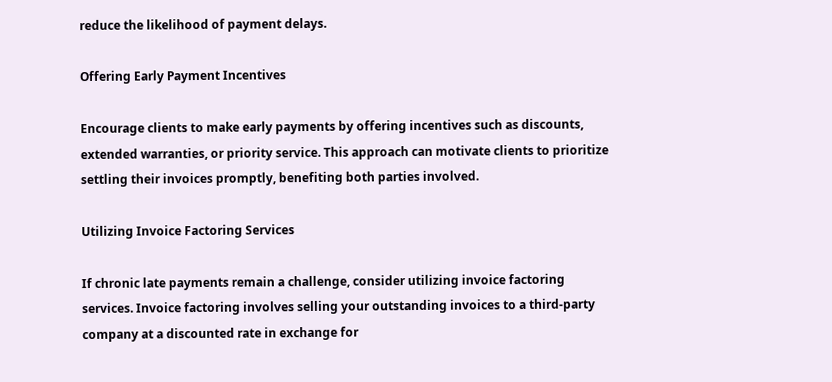reduce the likelihood of payment delays.

Offering Early Payment Incentives

Encourage clients to make early payments by offering incentives such as discounts, extended warranties, or priority service. This approach can motivate clients to prioritize settling their invoices promptly, benefiting both parties involved.

Utilizing Invoice Factoring Services

If chronic late payments remain a challenge, consider utilizing invoice factoring services. Invoice factoring involves selling your outstanding invoices to a third-party company at a discounted rate in exchange for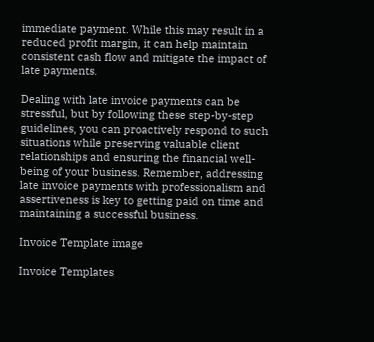immediate payment. While this may result in a reduced profit margin, it can help maintain consistent cash flow and mitigate the impact of late payments.

Dealing with late invoice payments can be stressful, but by following these step-by-step guidelines, you can proactively respond to such situations while preserving valuable client relationships and ensuring the financial well-being of your business. Remember, addressing late invoice payments with professionalism and assertiveness is key to getting paid on time and maintaining a successful business.

Invoice Template image

Invoice Templates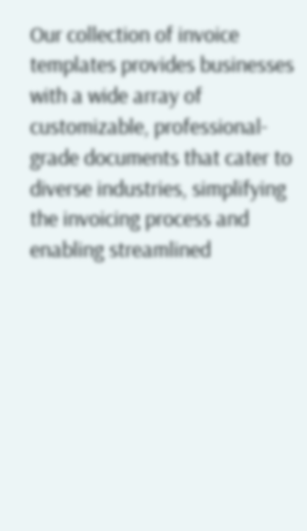Our collection of invoice templates provides businesses with a wide array of customizable, professional-grade documents that cater to diverse industries, simplifying the invoicing process and enabling streamlined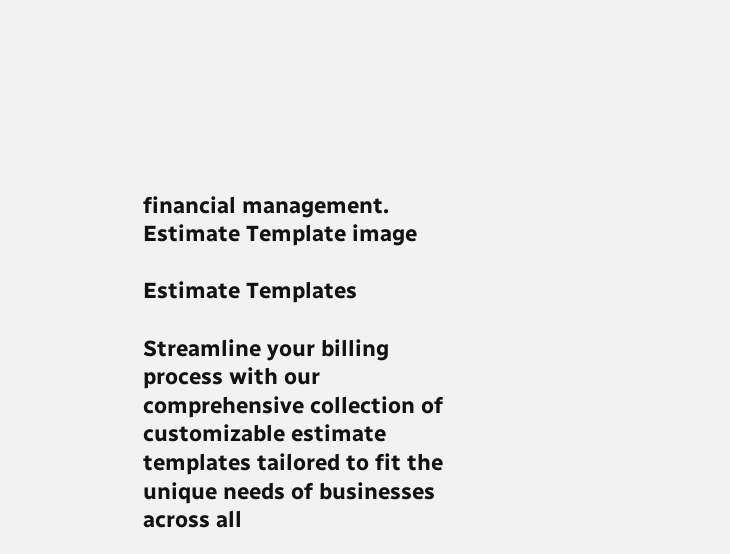financial management.
Estimate Template image

Estimate Templates

Streamline your billing process with our comprehensive collection of customizable estimate templates tailored to fit the unique needs of businesses across all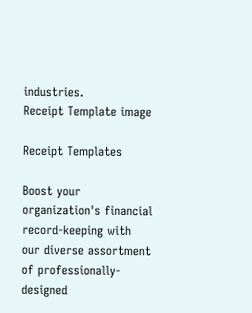industries.
Receipt Template image

Receipt Templates

Boost your organization's financial record-keeping with our diverse assortment of professionally-designed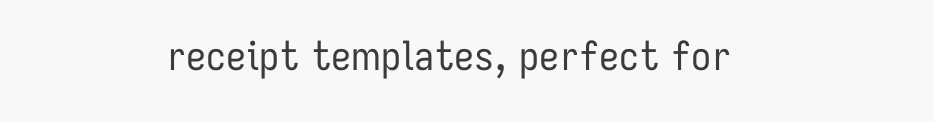receipt templates, perfect for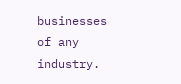businesses of any industry.